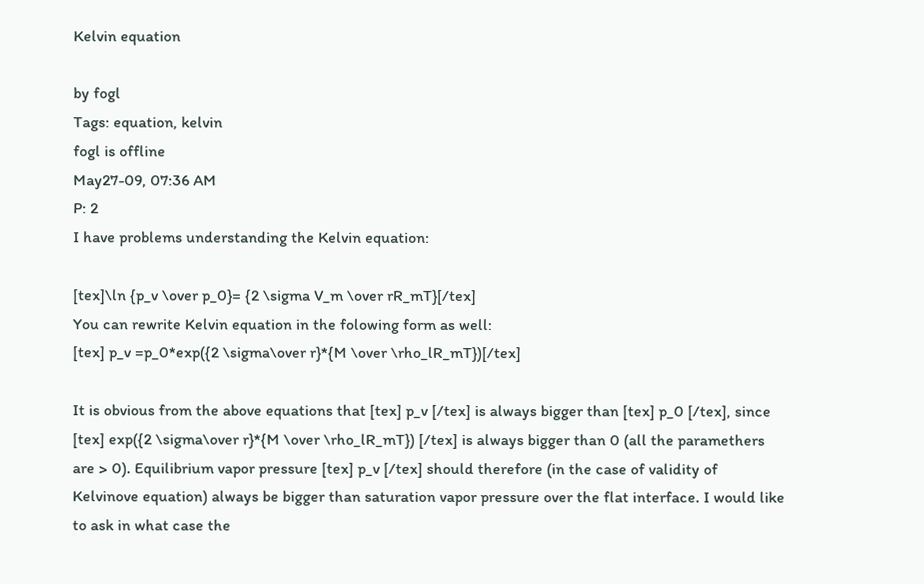Kelvin equation

by fogl
Tags: equation, kelvin
fogl is offline
May27-09, 07:36 AM
P: 2
I have problems understanding the Kelvin equation:

[tex]\ln {p_v \over p_0}= {2 \sigma V_m \over rR_mT}[/tex]
You can rewrite Kelvin equation in the folowing form as well:
[tex] p_v =p_0*exp({2 \sigma\over r}*{M \over \rho_lR_mT})[/tex]

It is obvious from the above equations that [tex] p_v [/tex] is always bigger than [tex] p_0 [/tex], since [tex] exp({2 \sigma\over r}*{M \over \rho_lR_mT}) [/tex] is always bigger than 0 (all the paramethers are > 0). Equilibrium vapor pressure [tex] p_v [/tex] should therefore (in the case of validity of Kelvinove equation) always be bigger than saturation vapor pressure over the flat interface. I would like to ask in what case the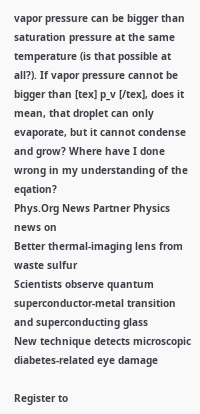vapor pressure can be bigger than saturation pressure at the same temperature (is that possible at all?). If vapor pressure cannot be bigger than [tex] p_v [/tex], does it mean, that droplet can only evaporate, but it cannot condense and grow? Where have I done wrong in my understanding of the eqation?
Phys.Org News Partner Physics news on
Better thermal-imaging lens from waste sulfur
Scientists observe quantum superconductor-metal transition and superconducting glass
New technique detects microscopic diabetes-related eye damage

Register to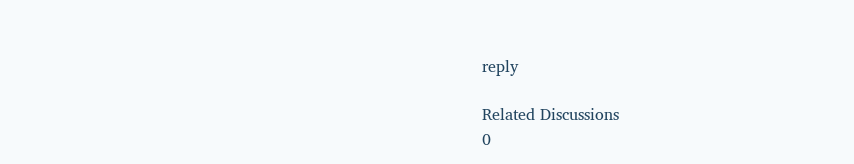reply

Related Discussions
0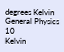degrees Kelvin General Physics 10
Kelvin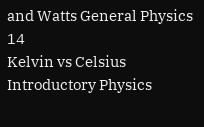and Watts General Physics 14
Kelvin vs Celsius Introductory Physics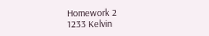Homework 2
1233 Kelvin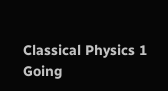Classical Physics 1
Going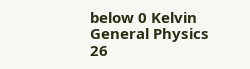below 0 Kelvin General Physics 26